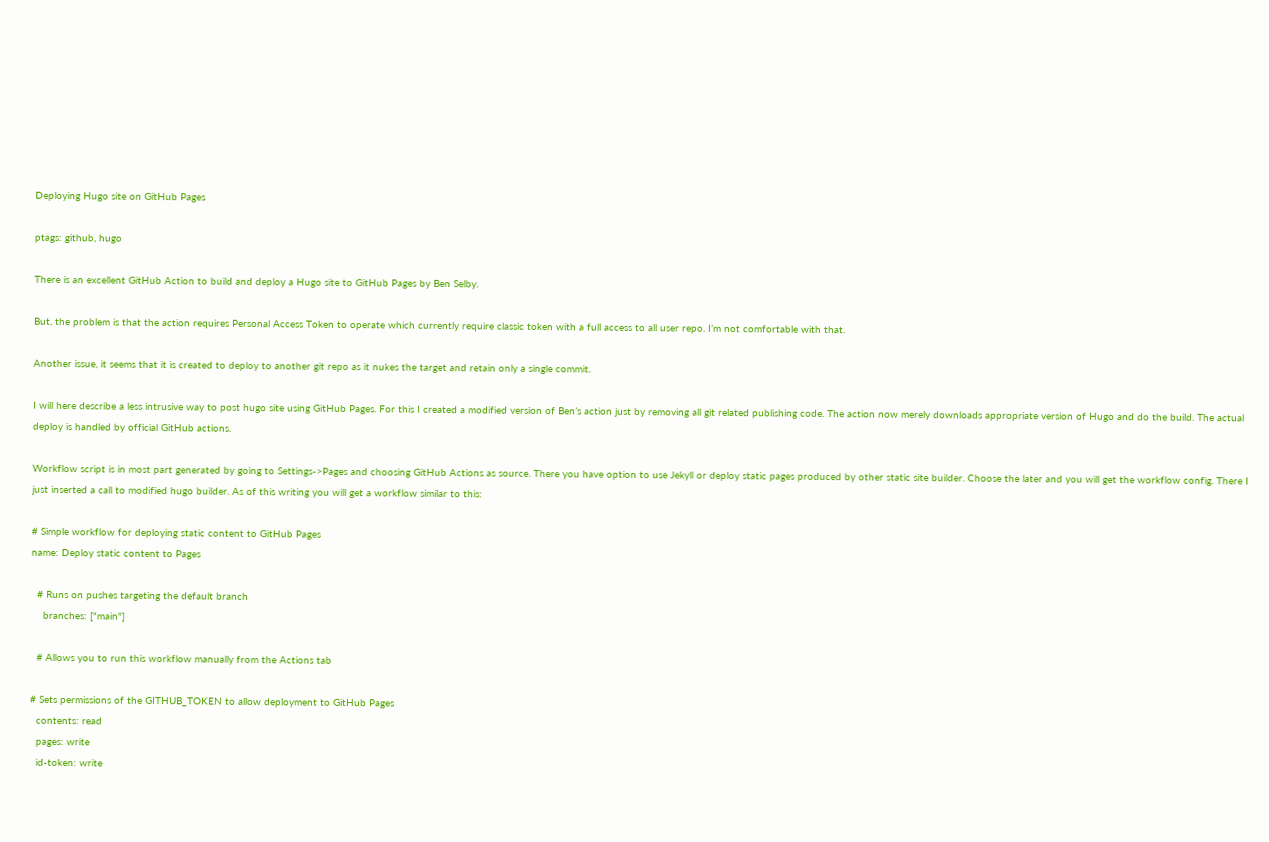Deploying Hugo site on GitHub Pages

ptags: github, hugo

There is an excellent GitHub Action to build and deploy a Hugo site to GitHub Pages by Ben Selby.

But, the problem is that the action requires Personal Access Token to operate which currently require classic token with a full access to all user repo. I’m not comfortable with that.

Another issue, it seems that it is created to deploy to another git repo as it nukes the target and retain only a single commit.

I will here describe a less intrusive way to post hugo site using GitHub Pages. For this I created a modified version of Ben’s action just by removing all git related publishing code. The action now merely downloads appropriate version of Hugo and do the build. The actual deploy is handled by official GitHub actions.

Workflow script is in most part generated by going to Settings->Pages and choosing GitHub Actions as source. There you have option to use Jekyll or deploy static pages produced by other static site builder. Choose the later and you will get the workflow config. There I just inserted a call to modified hugo builder. As of this writing you will get a workflow similar to this:

# Simple workflow for deploying static content to GitHub Pages
name: Deploy static content to Pages

  # Runs on pushes targeting the default branch
    branches: ["main"]

  # Allows you to run this workflow manually from the Actions tab

# Sets permissions of the GITHUB_TOKEN to allow deployment to GitHub Pages
  contents: read
  pages: write
  id-token: write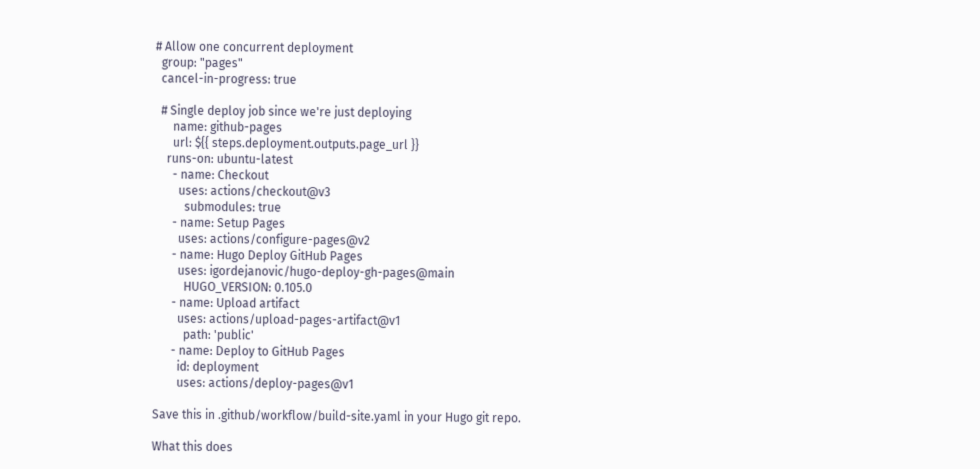# Allow one concurrent deployment
  group: "pages"
  cancel-in-progress: true

  # Single deploy job since we're just deploying
      name: github-pages
      url: ${{ steps.deployment.outputs.page_url }}
    runs-on: ubuntu-latest
      - name: Checkout
        uses: actions/checkout@v3
          submodules: true
      - name: Setup Pages
        uses: actions/configure-pages@v2
      - name: Hugo Deploy GitHub Pages
        uses: igordejanovic/hugo-deploy-gh-pages@main
          HUGO_VERSION: 0.105.0
      - name: Upload artifact
        uses: actions/upload-pages-artifact@v1
          path: 'public'
      - name: Deploy to GitHub Pages
        id: deployment
        uses: actions/deploy-pages@v1

Save this in .github/workflow/build-site.yaml in your Hugo git repo.

What this does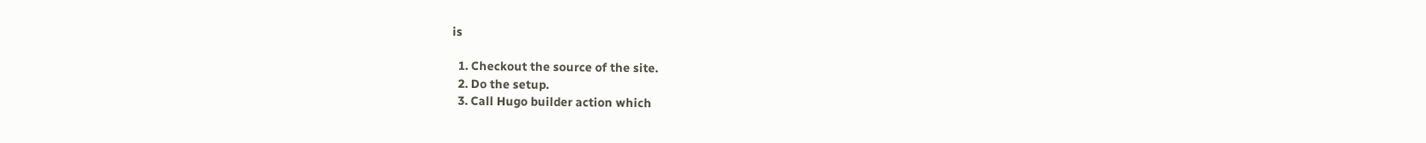is

  1. Checkout the source of the site.
  2. Do the setup.
  3. Call Hugo builder action which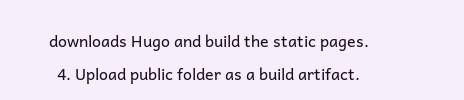downloads Hugo and build the static pages.
  4. Upload public folder as a build artifact.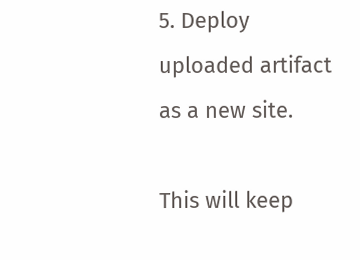5. Deploy uploaded artifact as a new site.

This will keep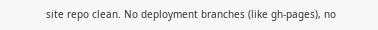site repo clean. No deployment branches (like gh-pages), no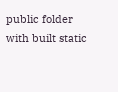public folder with built static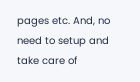pages etc. And, no need to setup and take care of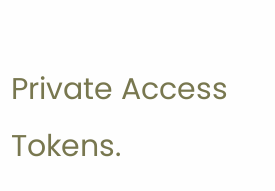Private Access Tokens.